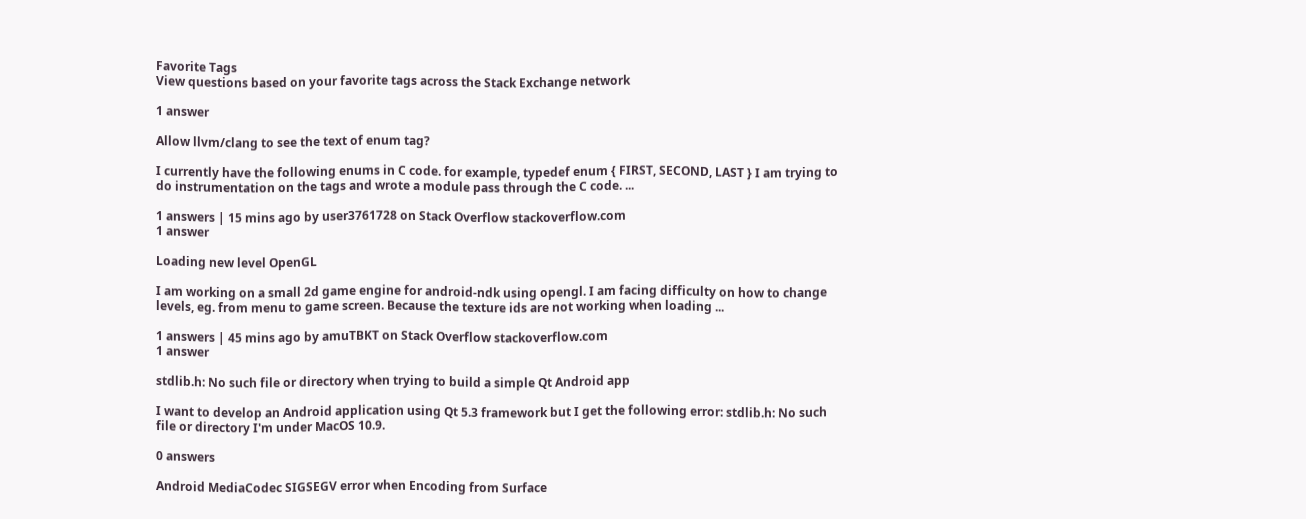Favorite Tags
View questions based on your favorite tags across the Stack Exchange network

1 answer

Allow llvm/clang to see the text of enum tag?

I currently have the following enums in C code. for example, typedef enum { FIRST, SECOND, LAST } I am trying to do instrumentation on the tags and wrote a module pass through the C code. ...

1 answers | 15 mins ago by user3761728 on Stack Overflow stackoverflow.com
1 answer

Loading new level OpenGL

I am working on a small 2d game engine for android-ndk using opengl. I am facing difficulty on how to change levels, eg. from menu to game screen. Because the texture ids are not working when loading ...

1 answers | 45 mins ago by amuTBKT on Stack Overflow stackoverflow.com
1 answer

stdlib.h: No such file or directory when trying to build a simple Qt Android app

I want to develop an Android application using Qt 5.3 framework but I get the following error: stdlib.h: No such file or directory I'm under MacOS 10.9.

0 answers

Android MediaCodec SIGSEGV error when Encoding from Surface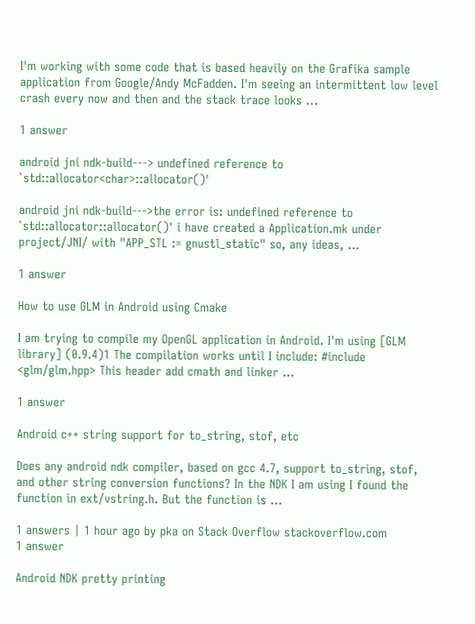I'm working with some code that is based heavily on the Grafika sample application from Google/Andy McFadden. I'm seeing an intermittent low level crash every now and then and the stack trace looks ...

1 answer

android jni ndk-build---> undefined reference to `std::allocator<char>::allocator()'

android jni ndk-build--->the error is: undefined reference to `std::allocator::allocator()' i have created a Application.mk under project/JNI/ with "APP_STL := gnustl_static" so, any ideas, ...

1 answer

How to use GLM in Android using Cmake

I am trying to compile my OpenGL application in Android. I'm using [GLM library] (0.9.4)1 The compilation works until I include: #include <glm/glm.hpp> This header add cmath and linker ...

1 answer

Android c++ string support for to_string, stof, etc

Does any android ndk compiler, based on gcc 4.7, support to_string, stof, and other string conversion functions? In the NDK I am using I found the function in ext/vstring.h. But the function is ...

1 answers | 1 hour ago by pka on Stack Overflow stackoverflow.com
1 answer

Android NDK pretty printing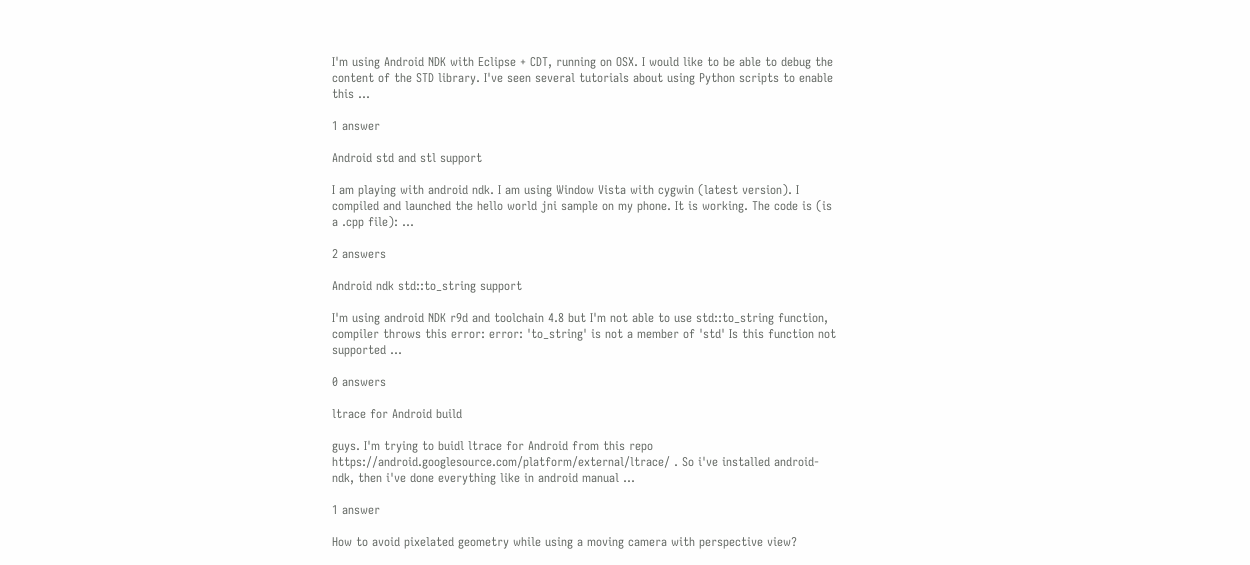I'm using Android NDK with Eclipse + CDT, running on OSX. I would like to be able to debug the content of the STD library. I've seen several tutorials about using Python scripts to enable this ...

1 answer

Android std and stl support

I am playing with android ndk. I am using Window Vista with cygwin (latest version). I compiled and launched the hello world jni sample on my phone. It is working. The code is (is a .cpp file): ...

2 answers

Android ndk std::to_string support

I'm using android NDK r9d and toolchain 4.8 but I'm not able to use std::to_string function, compiler throws this error: error: 'to_string' is not a member of 'std' Is this function not supported ...

0 answers

ltrace for Android build

guys. I'm trying to buidl ltrace for Android from this repo https://android.googlesource.com/platform/external/ltrace/ . So i've installed android-ndk, then i've done everything like in android manual ...

1 answer

How to avoid pixelated geometry while using a moving camera with perspective view?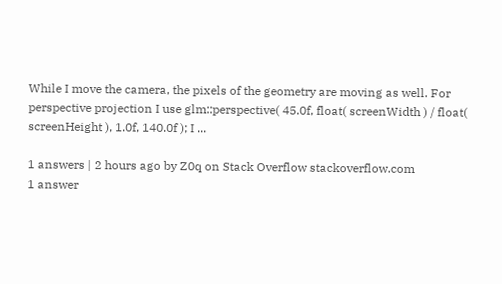While I move the camera, the pixels of the geometry are moving as well. For perspective projection I use glm::perspective( 45.0f, float( screenWidth ) / float( screenHeight ), 1.0f, 140.0f ); I ...

1 answers | 2 hours ago by Z0q on Stack Overflow stackoverflow.com
1 answer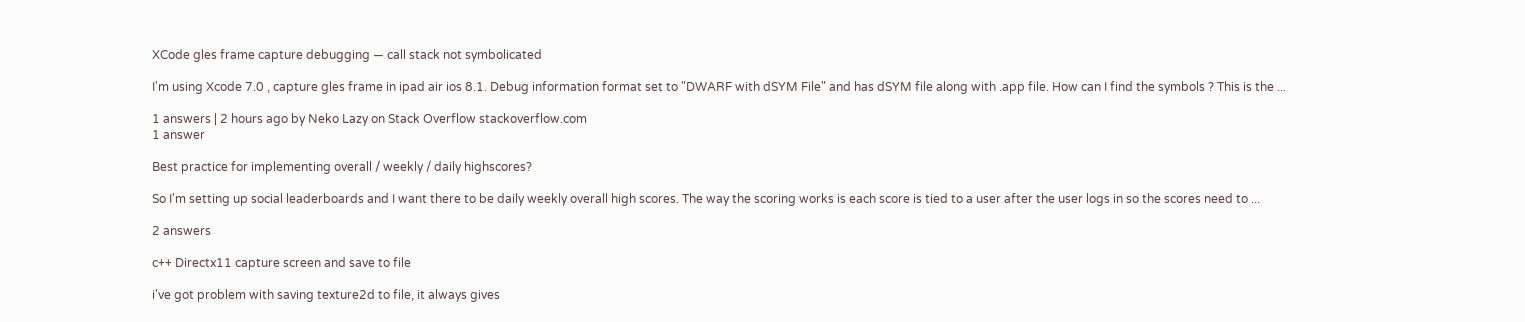XCode gles frame capture debugging — call stack not symbolicated

I'm using Xcode 7.0 , capture gles frame in ipad air ios 8.1. Debug information format set to "DWARF with dSYM File" and has dSYM file along with .app file. How can I find the symbols ? This is the ...

1 answers | 2 hours ago by Neko Lazy on Stack Overflow stackoverflow.com
1 answer

Best practice for implementing overall / weekly / daily highscores?

So I'm setting up social leaderboards and I want there to be daily weekly overall high scores. The way the scoring works is each score is tied to a user after the user logs in so the scores need to ...

2 answers

c++ Directx11 capture screen and save to file

i've got problem with saving texture2d to file, it always gives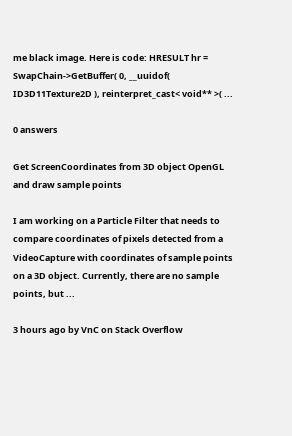me black image. Here is code: HRESULT hr = SwapChain->GetBuffer( 0, __uuidof( ID3D11Texture2D ), reinterpret_cast< void** >( ...

0 answers

Get ScreenCoordinates from 3D object OpenGL and draw sample points

I am working on a Particle Filter that needs to compare coordinates of pixels detected from a VideoCapture with coordinates of sample points on a 3D object. Currently, there are no sample points, but ...

3 hours ago by VnC on Stack Overflow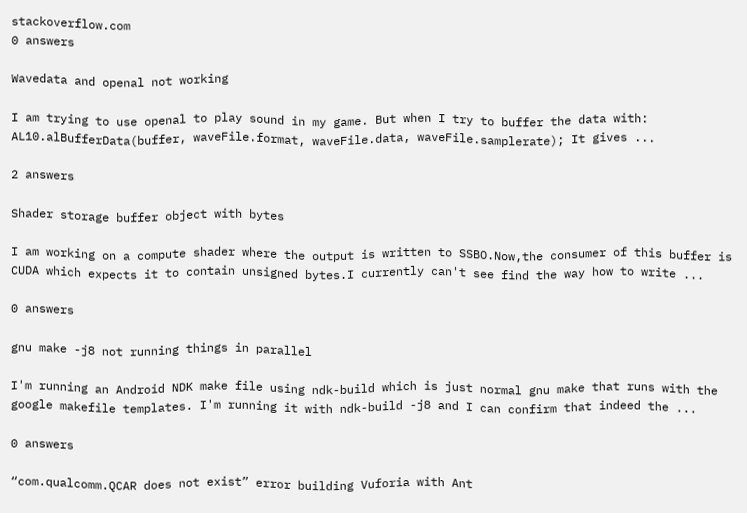stackoverflow.com
0 answers

Wavedata and openal not working

I am trying to use openal to play sound in my game. But when I try to buffer the data with: AL10.alBufferData(buffer, waveFile.format, waveFile.data, waveFile.samplerate); It gives ...

2 answers

Shader storage buffer object with bytes

I am working on a compute shader where the output is written to SSBO.Now,the consumer of this buffer is CUDA which expects it to contain unsigned bytes.I currently can't see find the way how to write ...

0 answers

gnu make -j8 not running things in parallel

I'm running an Android NDK make file using ndk-build which is just normal gnu make that runs with the google makefile templates. I'm running it with ndk-build -j8 and I can confirm that indeed the ...

0 answers

“com.qualcomm.QCAR does not exist” error building Vuforia with Ant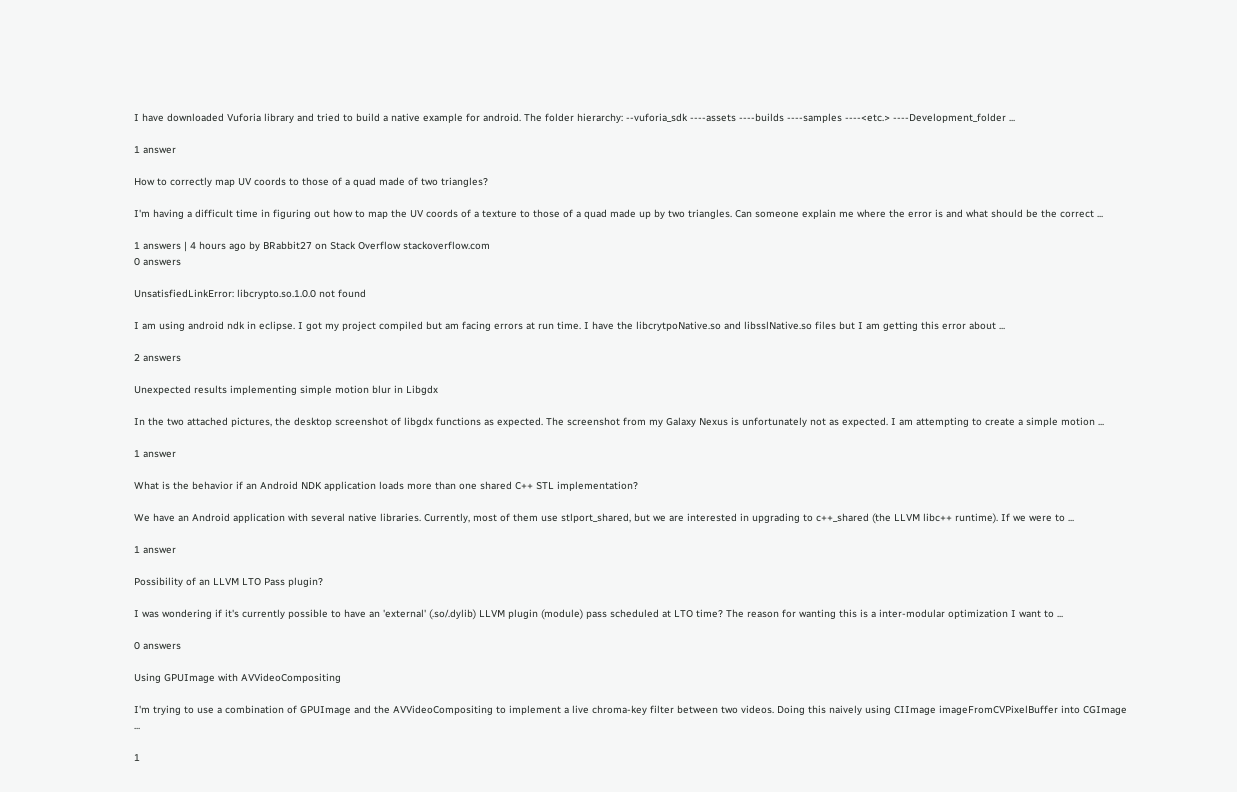I have downloaded Vuforia library and tried to build a native example for android. The folder hierarchy: --vuforia_sdk ----assets ----builds ----samples ----<etc.> ----Development_folder ...

1 answer

How to correctly map UV coords to those of a quad made of two triangles?

I'm having a difficult time in figuring out how to map the UV coords of a texture to those of a quad made up by two triangles. Can someone explain me where the error is and what should be the correct ...

1 answers | 4 hours ago by BRabbit27 on Stack Overflow stackoverflow.com
0 answers

UnsatisfiedLinkError: libcrypto.so.1.0.0 not found

I am using android ndk in eclipse. I got my project compiled but am facing errors at run time. I have the libcrytpoNative.so and libsslNative.so files but I am getting this error about ...

2 answers

Unexpected results implementing simple motion blur in Libgdx

In the two attached pictures, the desktop screenshot of libgdx functions as expected. The screenshot from my Galaxy Nexus is unfortunately not as expected. I am attempting to create a simple motion ...

1 answer

What is the behavior if an Android NDK application loads more than one shared C++ STL implementation?

We have an Android application with several native libraries. Currently, most of them use stlport_shared, but we are interested in upgrading to c++_shared (the LLVM libc++ runtime). If we were to ...

1 answer

Possibility of an LLVM LTO Pass plugin?

I was wondering if it's currently possible to have an 'external' (.so/.dylib) LLVM plugin (module) pass scheduled at LTO time? The reason for wanting this is a inter-modular optimization I want to ...

0 answers

Using GPUImage with AVVideoCompositing

I'm trying to use a combination of GPUImage and the AVVideoCompositing to implement a live chroma-key filter between two videos. Doing this naively using CIImage imageFromCVPixelBuffer into CGImage ...

1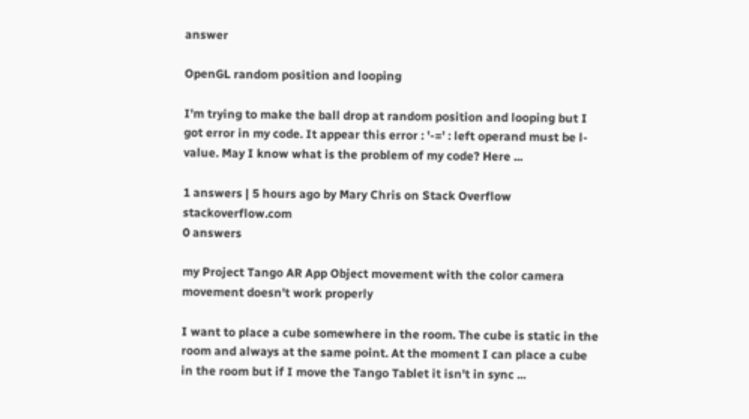answer

OpenGL random position and looping

I'm trying to make the ball drop at random position and looping but I got error in my code. It appear this error : '-=' : left operand must be l-value. May I know what is the problem of my code? Here ...

1 answers | 5 hours ago by Mary Chris on Stack Overflow stackoverflow.com
0 answers

my Project Tango AR App Object movement with the color camera movement doesn't work properly

I want to place a cube somewhere in the room. The cube is static in the room and always at the same point. At the moment I can place a cube in the room but if I move the Tango Tablet it isn't in sync ...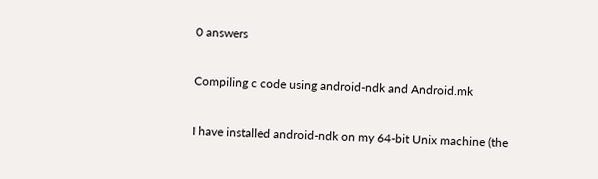0 answers

Compiling c code using android-ndk and Android.mk

I have installed android-ndk on my 64-bit Unix machine (the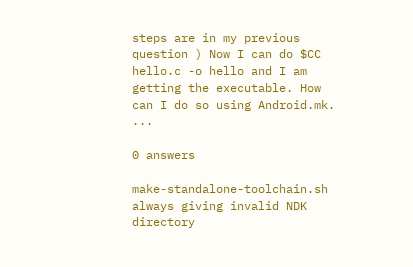steps are in my previous question ) Now I can do $CC hello.c -o hello and I am getting the executable. How can I do so using Android.mk. ...

0 answers

make-standalone-toolchain.sh always giving invalid NDK directory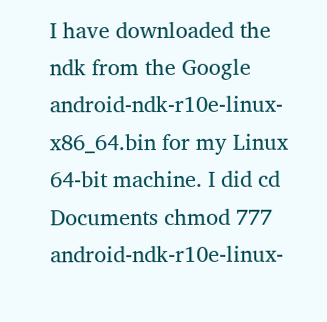I have downloaded the ndk from the Google android-ndk-r10e-linux-x86_64.bin for my Linux 64-bit machine. I did cd Documents chmod 777 android-ndk-r10e-linux-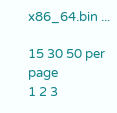x86_64.bin ...

15 30 50 per page
1 2 3